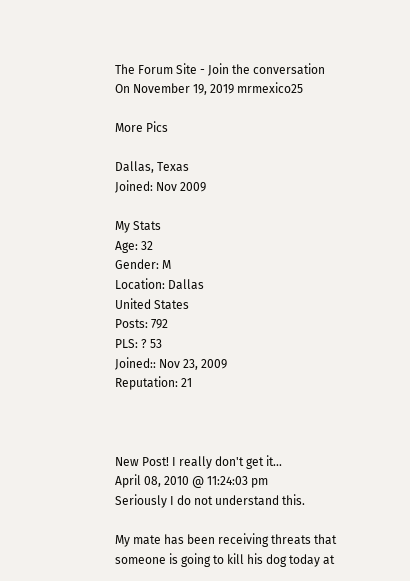The Forum Site - Join the conversation
On November 19, 2019 mrmexico25

More Pics

Dallas, Texas
Joined: Nov 2009

My Stats
Age: 32
Gender: M
Location: Dallas
United States
Posts: 792
PLS: ? 53
Joined:: Nov 23, 2009
Reputation: 21



New Post! I really don't get it...
April 08, 2010 @ 11:24:03 pm
Seriously I do not understand this.

My mate has been receiving threats that someone is going to kill his dog today at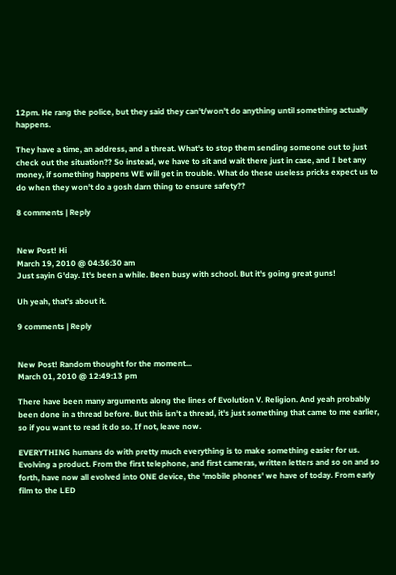12pm. He rang the police, but they said they can't/won't do anything until something actually happens.

They have a time, an address, and a threat. What's to stop them sending someone out to just check out the situation?? So instead, we have to sit and wait there just in case, and I bet any money, if something happens WE will get in trouble. What do these useless pricks expect us to do when they won't do a gosh darn thing to ensure safety??

8 comments | Reply


New Post! Hi
March 19, 2010 @ 04:36:30 am
Just sayin G'day. It's been a while. Been busy with school. But it's going great guns!

Uh yeah, that's about it.

9 comments | Reply


New Post! Random thought for the moment...
March 01, 2010 @ 12:49:13 pm

There have been many arguments along the lines of Evolution V. Religion. And yeah probably been done in a thread before. But this isn't a thread, it's just something that came to me earlier, so if you want to read it do so. If not, leave now.

EVERYTHING humans do with pretty much everything is to make something easier for us. Evolving a product. From the first telephone, and first cameras, written letters and so on and so forth, have now all evolved into ONE device, the 'mobile phones' we have of today. From early film to the LED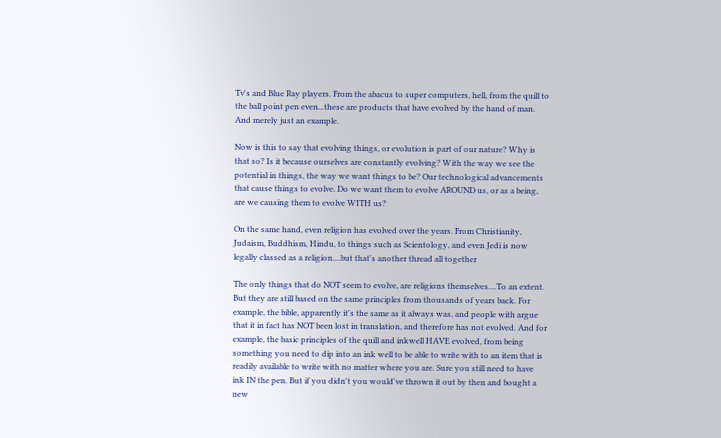Tv's and Blue Ray players. From the abacus to super computers, hell, from the quill to the ball point pen even...these are products that have evolved by the hand of man. And merely just an example.

Now is this to say that evolving things, or evolution is part of our nature? Why is that so? Is it because ourselves are constantly evolving? With the way we see the potential in things, the way we want things to be? Our technological advancements that cause things to evolve. Do we want them to evolve AROUND us, or as a being, are we causing them to evolve WITH us?

On the same hand, even religion has evolved over the years. From Christianity, Judaism, Buddhism, Hindu, to things such as Scientology, and even Jedi is now legally classed as a religion....but that's another thread all together

The only things that do NOT seem to evolve, are religions themselves....To an extent. But they are still based on the same principles from thousands of years back. For example, the bible, apparently it's the same as it always was, and people with argue that it in fact has NOT been lost in translation, and therefore has not evolved. And for example, the basic principles of the quill and inkwell HAVE evolved, from being something you need to dip into an ink well to be able to write with to an item that is readily available to write with no matter where you are. Sure you still need to have ink IN the pen. But if you didn't you would've thrown it out by then and bought a new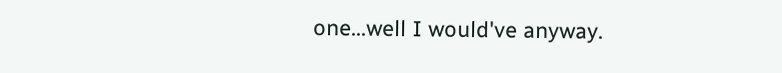one...well I would've anyway.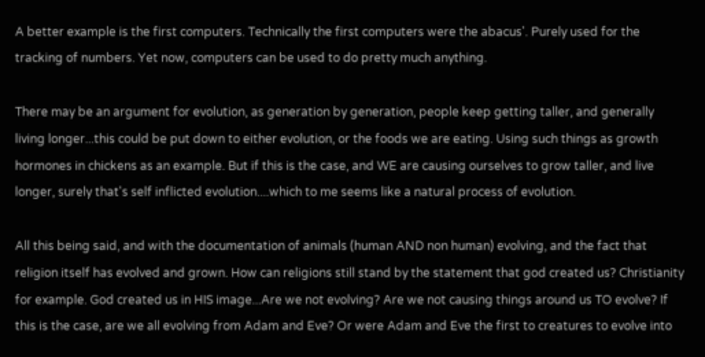A better example is the first computers. Technically the first computers were the abacus'. Purely used for the tracking of numbers. Yet now, computers can be used to do pretty much anything.

There may be an argument for evolution, as generation by generation, people keep getting taller, and generally living longer...this could be put down to either evolution, or the foods we are eating. Using such things as growth hormones in chickens as an example. But if this is the case, and WE are causing ourselves to grow taller, and live longer, surely that's self inflicted evolution....which to me seems like a natural process of evolution.

All this being said, and with the documentation of animals (human AND non human) evolving, and the fact that religion itself has evolved and grown. How can religions still stand by the statement that god created us? Christianity for example. God created us in HIS image...Are we not evolving? Are we not causing things around us TO evolve? If this is the case, are we all evolving from Adam and Eve? Or were Adam and Eve the first to creatures to evolve into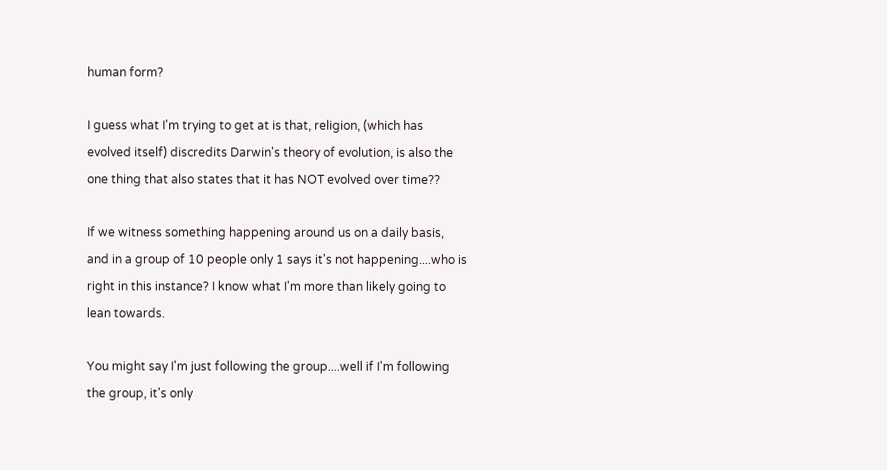human form?

I guess what I'm trying to get at is that, religion, (which has evolved itself) discredits Darwin's theory of evolution, is also the one thing that also states that it has NOT evolved over time??

If we witness something happening around us on a daily basis, and in a group of 10 people only 1 says it's not happening....who is right in this instance? I know what I'm more than likely going to lean towards.

You might say I'm just following the group....well if I'm following the group, it's only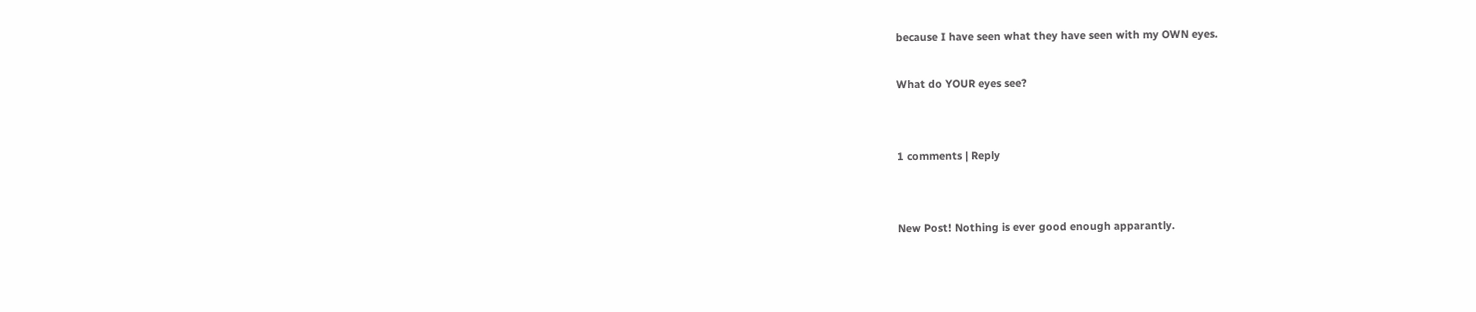because I have seen what they have seen with my OWN eyes.

What do YOUR eyes see?


1 comments | Reply


New Post! Nothing is ever good enough apparantly.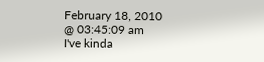February 18, 2010 @ 03:45:09 am
I've kinda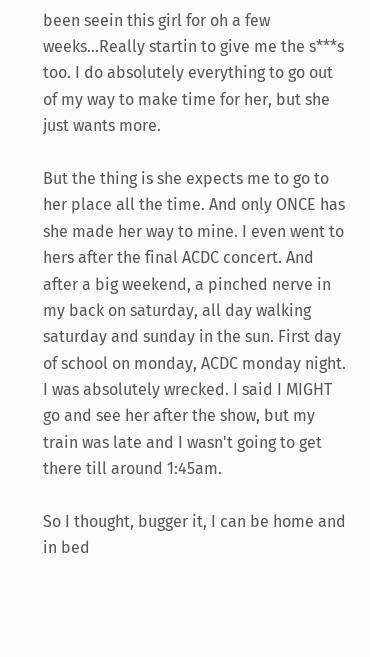been seein this girl for oh a few weeks...Really startin to give me the s***s too. I do absolutely everything to go out of my way to make time for her, but she just wants more.

But the thing is she expects me to go to her place all the time. And only ONCE has she made her way to mine. I even went to hers after the final ACDC concert. And after a big weekend, a pinched nerve in my back on saturday, all day walking saturday and sunday in the sun. First day of school on monday, ACDC monday night. I was absolutely wrecked. I said I MIGHT go and see her after the show, but my train was late and I wasn't going to get there till around 1:45am.

So I thought, bugger it, I can be home and in bed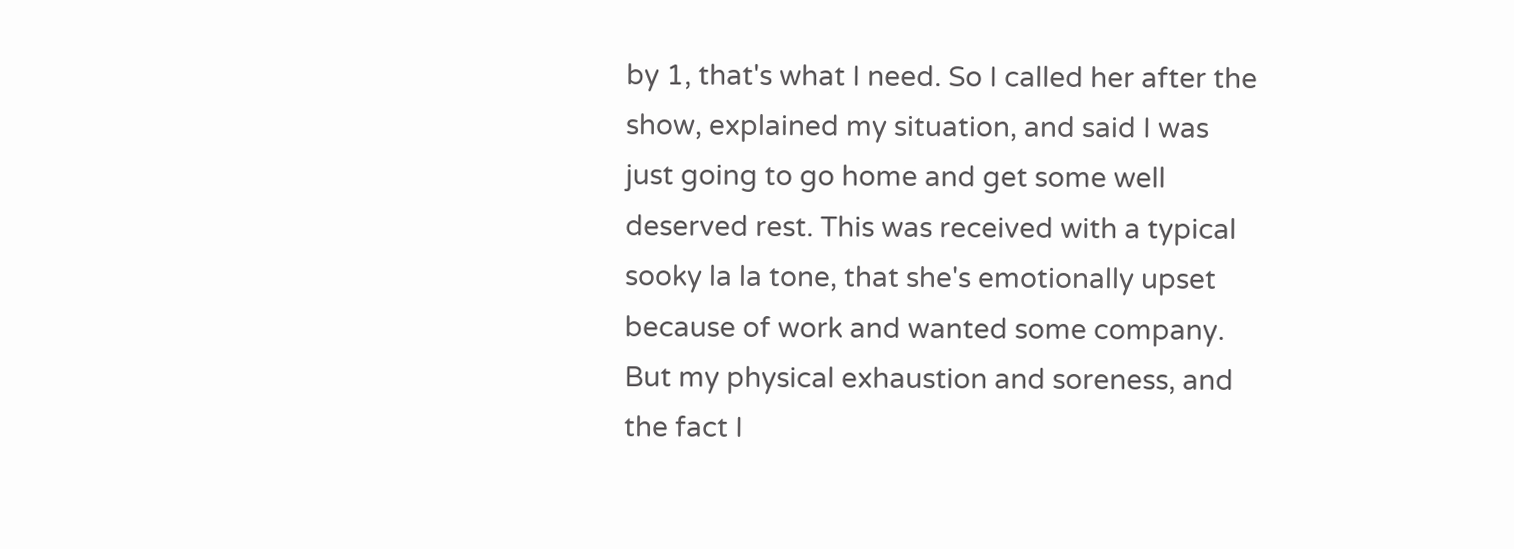by 1, that's what I need. So I called her after the show, explained my situation, and said I was just going to go home and get some well deserved rest. This was received with a typical sooky la la tone, that she's emotionally upset because of work and wanted some company. But my physical exhaustion and soreness, and the fact I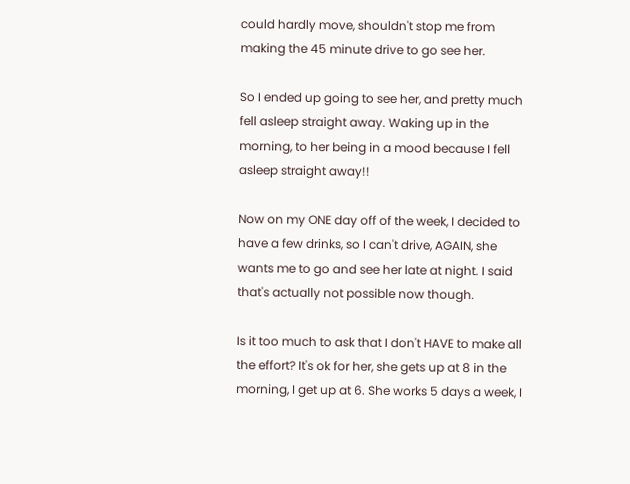could hardly move, shouldn't stop me from making the 45 minute drive to go see her.

So I ended up going to see her, and pretty much fell asleep straight away. Waking up in the morning, to her being in a mood because I fell asleep straight away!!

Now on my ONE day off of the week, I decided to have a few drinks, so I can't drive, AGAIN, she wants me to go and see her late at night. I said that's actually not possible now though.

Is it too much to ask that I don't HAVE to make all the effort? It's ok for her, she gets up at 8 in the morning, I get up at 6. She works 5 days a week, I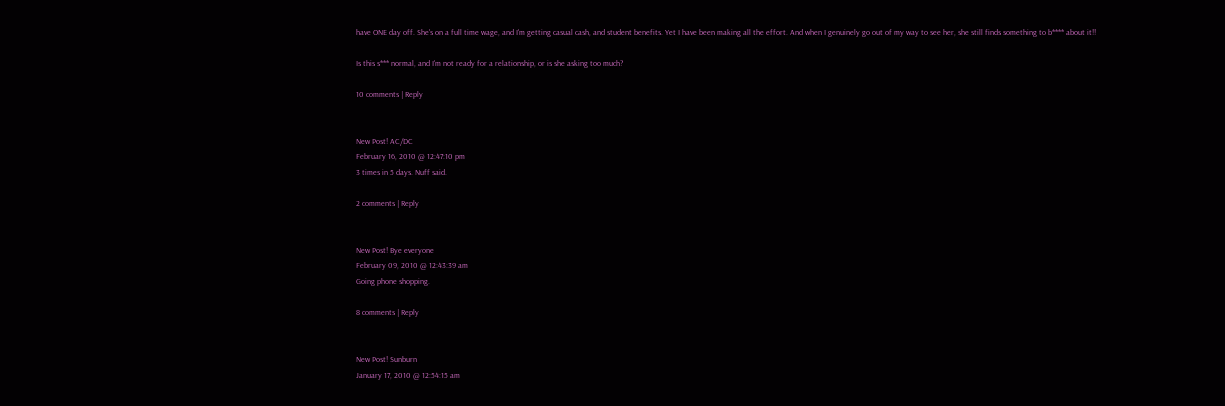have ONE day off. She's on a full time wage, and I'm getting casual cash, and student benefits. Yet I have been making all the effort. And when I genuinely go out of my way to see her, she still finds something to b**** about it!!

Is this s*** normal, and I'm not ready for a relationship, or is she asking too much?

10 comments | Reply


New Post! AC/DC
February 16, 2010 @ 12:47:10 pm
3 times in 5 days. Nuff said.

2 comments | Reply


New Post! Bye everyone
February 09, 2010 @ 12:43:39 am
Going phone shopping.

8 comments | Reply


New Post! Sunburn
January 17, 2010 @ 12:54:15 am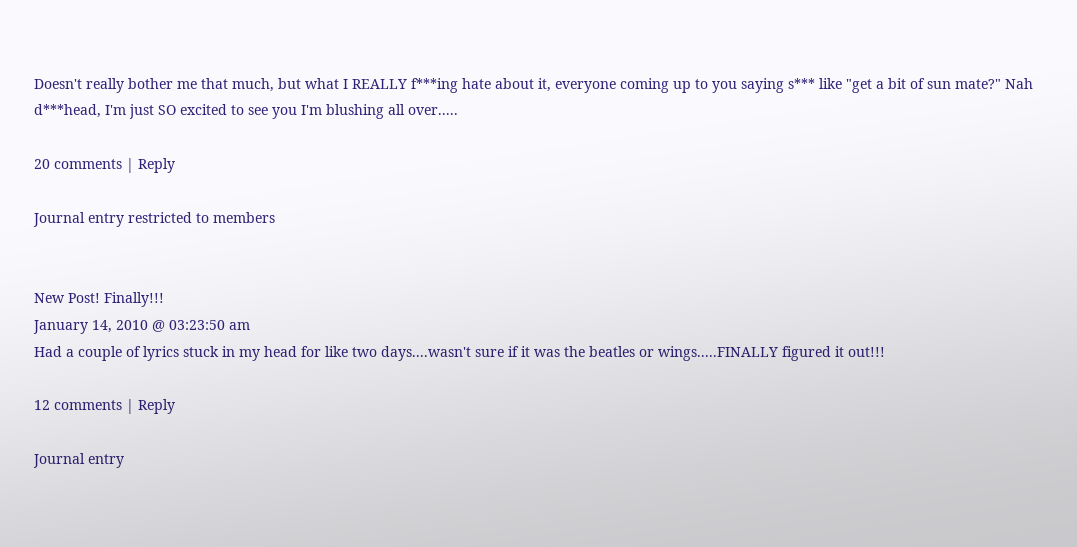Doesn't really bother me that much, but what I REALLY f***ing hate about it, everyone coming up to you saying s*** like "get a bit of sun mate?" Nah d***head, I'm just SO excited to see you I'm blushing all over.....

20 comments | Reply

Journal entry restricted to members


New Post! Finally!!!
January 14, 2010 @ 03:23:50 am
Had a couple of lyrics stuck in my head for like two days....wasn't sure if it was the beatles or wings.....FINALLY figured it out!!!

12 comments | Reply

Journal entry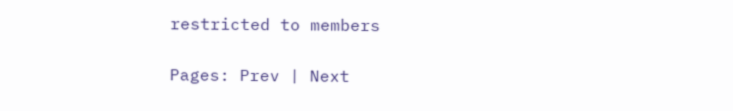restricted to members

Pages: Prev | Next